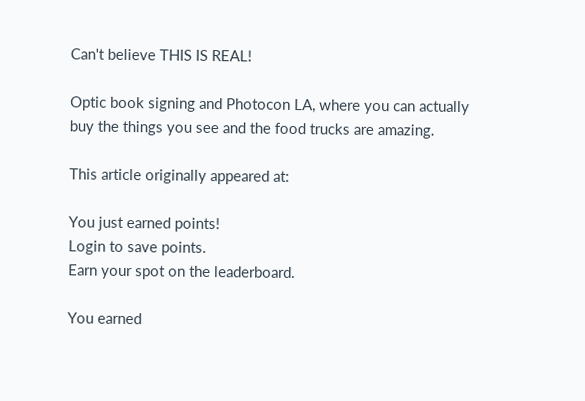Can't believe THIS IS REAL!

Optic book signing and Photocon LA, where you can actually buy the things you see and the food trucks are amazing.

This article originally appeared at:

You just earned points!
Login to save points.
Earn your spot on the leaderboard.

You earned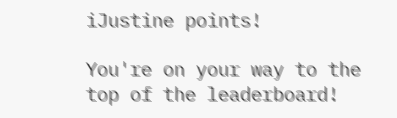iJustine points!

You're on your way to the top of the leaderboard!